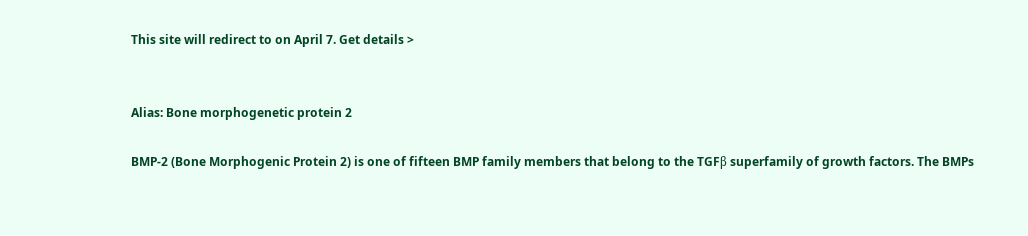This site will redirect to on April 7. Get details >


Alias: Bone morphogenetic protein 2

BMP-2 (Bone Morphogenic Protein 2) is one of fifteen BMP family members that belong to the TGFβ superfamily of growth factors. The BMPs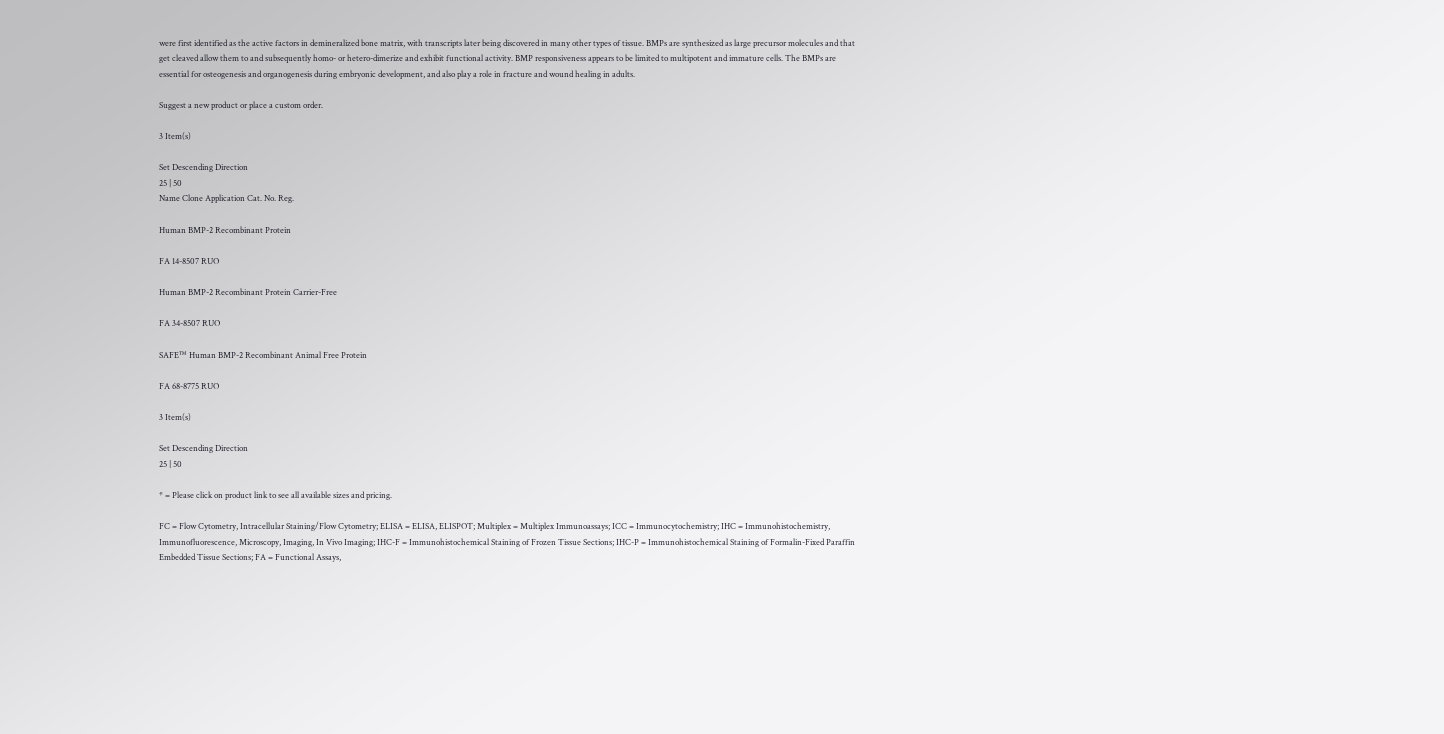were first identified as the active factors in demineralized bone matrix, with transcripts later being discovered in many other types of tissue. BMPs are synthesized as large precursor molecules and that get cleaved allow them to and subsequently homo- or hetero-dimerize and exhibit functional activity. BMP responsiveness appears to be limited to multipotent and immature cells. The BMPs are essential for osteogenesis and organogenesis during embryonic development, and also play a role in fracture and wound healing in adults.

Suggest a new product or place a custom order.

3 Item(s)

Set Descending Direction
25 | 50
Name Clone Application Cat. No. Reg.

Human BMP-2 Recombinant Protein

FA 14-8507 RUO

Human BMP-2 Recombinant Protein Carrier-Free

FA 34-8507 RUO

SAFE™ Human BMP-2 Recombinant Animal Free Protein

FA 68-8775 RUO

3 Item(s)

Set Descending Direction
25 | 50

* = Please click on product link to see all available sizes and pricing.

FC = Flow Cytometry, Intracellular Staining/Flow Cytometry; ELISA = ELISA, ELISPOT; Multiplex = Multiplex Immunoassays; ICC = Immunocytochemistry; IHC = Immunohistochemistry, Immunofluorescence, Microscopy, Imaging, In Vivo Imaging; IHC-F = Immunohistochemical Staining of Frozen Tissue Sections; IHC-P = Immunohistochemical Staining of Formalin-Fixed Paraffin Embedded Tissue Sections; FA = Functional Assays,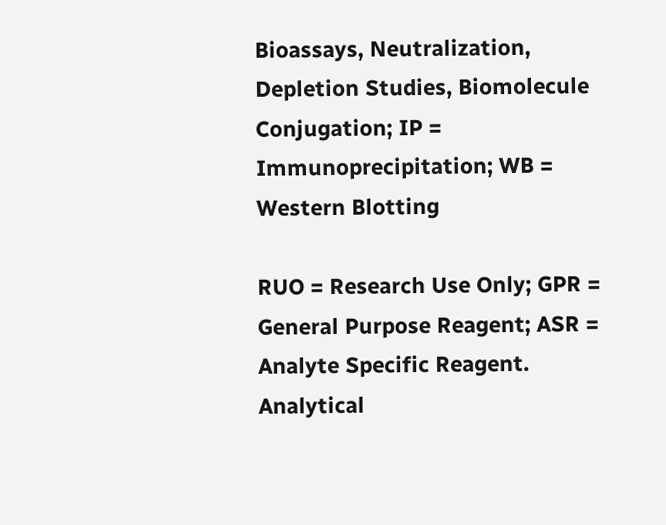Bioassays, Neutralization, Depletion Studies, Biomolecule Conjugation; IP = Immunoprecipitation; WB = Western Blotting

RUO = Research Use Only; GPR = General Purpose Reagent; ASR = Analyte Specific Reagent. Analytical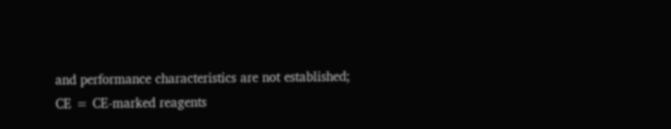and performance characteristics are not established; CE = CE-marked reagents